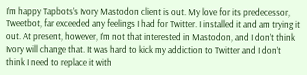I’m happy Tapbots’s Ivory Mastodon client is out. My love for its predecessor, Tweetbot, far exceeded any feelings I had for Twitter. I installed it and am trying it out. At present, however, I’m not that interested in Mastodon, and I don’t think Ivory will change that. It was hard to kick my addiction to Twitter and I don’t think I need to replace it with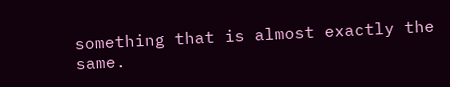something that is almost exactly the same.